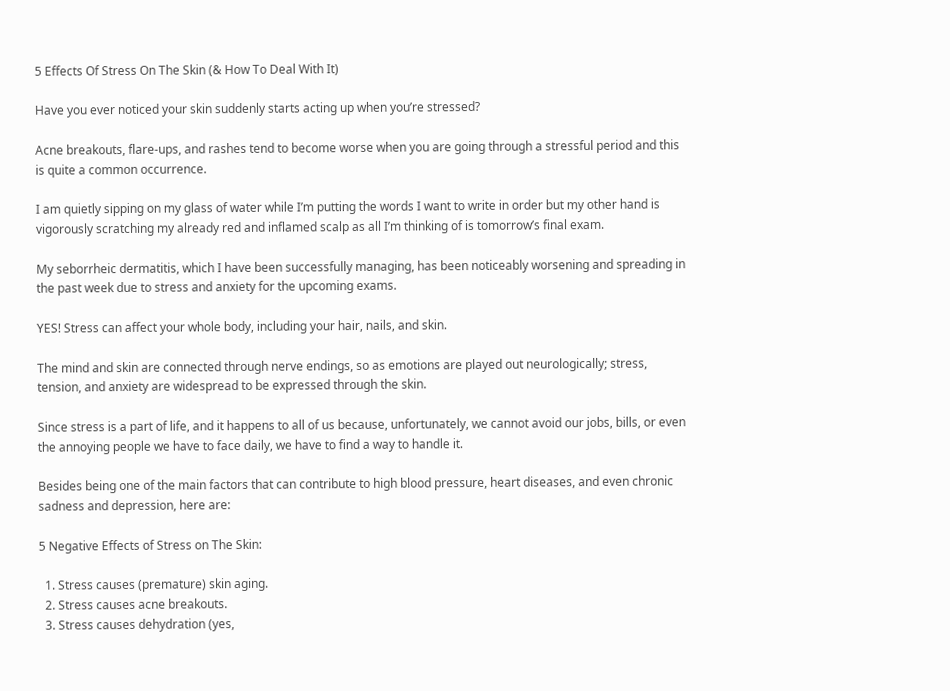5 Effects Of Stress On The Skin (& How To Deal With It)

Have you ever noticed your skin suddenly starts acting up when you’re stressed?

Acne breakouts, flare-ups, and rashes tend to become worse when you are going through a stressful period and this is quite a common occurrence.

I am quietly sipping on my glass of water while I’m putting the words I want to write in order but my other hand is vigorously scratching my already red and inflamed scalp as all I’m thinking of is tomorrow’s final exam.

My seborrheic dermatitis, which I have been successfully managing, has been noticeably worsening and spreading in the past week due to stress and anxiety for the upcoming exams.

YES! Stress can affect your whole body, including your hair, nails, and skin.

The mind and skin are connected through nerve endings, so as emotions are played out neurologically; stress, tension, and anxiety are widespread to be expressed through the skin.

Since stress is a part of life, and it happens to all of us because, unfortunately, we cannot avoid our jobs, bills, or even the annoying people we have to face daily, we have to find a way to handle it.

Besides being one of the main factors that can contribute to high blood pressure, heart diseases, and even chronic sadness and depression, here are:

5 Negative Effects of Stress on The Skin:

  1. Stress causes (premature) skin aging.
  2. Stress causes acne breakouts.
  3. Stress causes dehydration (yes,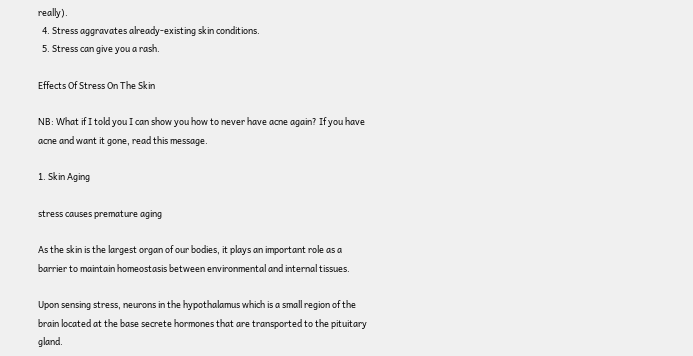really).
  4. Stress aggravates already-existing skin conditions.
  5. Stress can give you a rash.

Effects Of Stress On The Skin

NB: What if I told you I can show you how to never have acne again? If you have acne and want it gone, read this message.

1. Skin Aging

stress causes premature aging

As the skin is the largest organ of our bodies, it plays an important role as a barrier to maintain homeostasis between environmental and internal tissues.

Upon sensing stress, neurons in the hypothalamus which is a small region of the brain located at the base secrete hormones that are transported to the pituitary gland.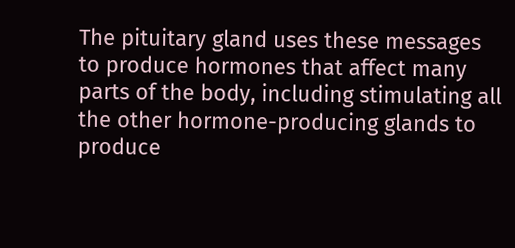The pituitary gland uses these messages to produce hormones that affect many parts of the body, including stimulating all the other hormone-producing glands to produce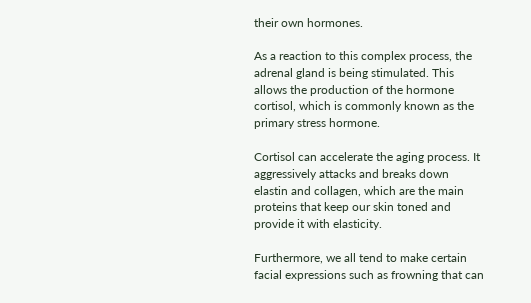their own hormones.

As a reaction to this complex process, the adrenal gland is being stimulated. This allows the production of the hormone cortisol, which is commonly known as the primary stress hormone.

Cortisol can accelerate the aging process. It aggressively attacks and breaks down elastin and collagen, which are the main proteins that keep our skin toned and provide it with elasticity.

Furthermore, we all tend to make certain facial expressions such as frowning that can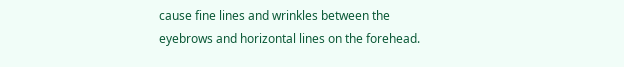cause fine lines and wrinkles between the eyebrows and horizontal lines on the forehead.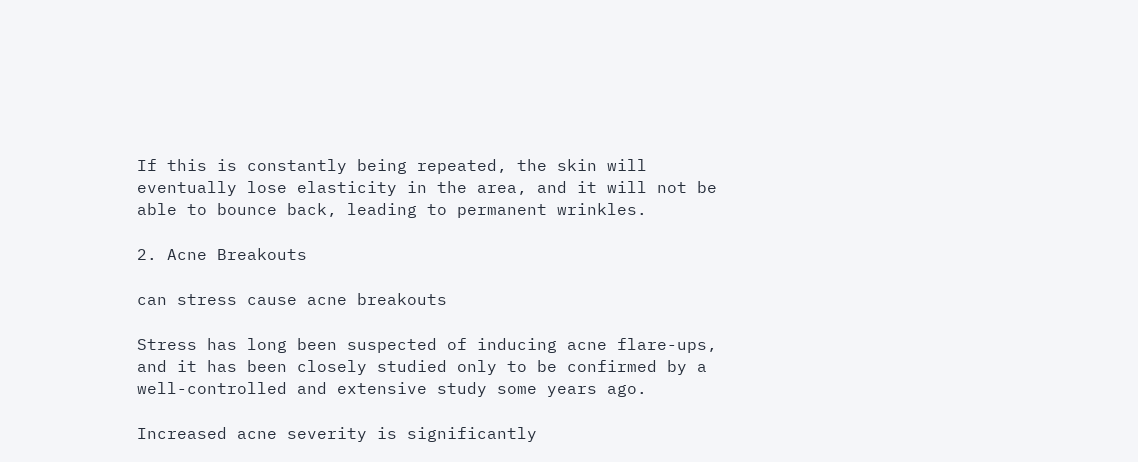If this is constantly being repeated, the skin will eventually lose elasticity in the area, and it will not be able to bounce back, leading to permanent wrinkles.

2. Acne Breakouts

can stress cause acne breakouts

Stress has long been suspected of inducing acne flare-ups, and it has been closely studied only to be confirmed by a well-controlled and extensive study some years ago.

Increased acne severity is significantly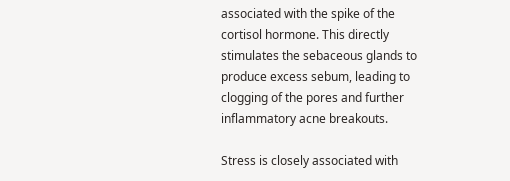associated with the spike of the cortisol hormone. This directly stimulates the sebaceous glands to produce excess sebum, leading to clogging of the pores and further inflammatory acne breakouts.

Stress is closely associated with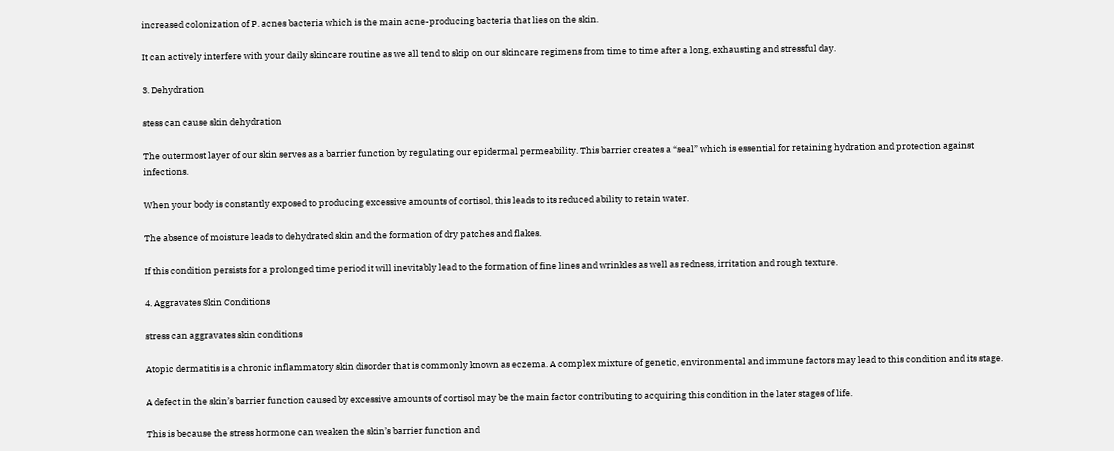increased colonization of P. acnes bacteria which is the main acne-producing bacteria that lies on the skin.

It can actively interfere with your daily skincare routine as we all tend to skip on our skincare regimens from time to time after a long, exhausting and stressful day.

3. Dehydration

stess can cause skin dehydration

The outermost layer of our skin serves as a barrier function by regulating our epidermal permeability. This barrier creates a “seal” which is essential for retaining hydration and protection against infections.

When your body is constantly exposed to producing excessive amounts of cortisol, this leads to its reduced ability to retain water.

The absence of moisture leads to dehydrated skin and the formation of dry patches and flakes.

If this condition persists for a prolonged time period it will inevitably lead to the formation of fine lines and wrinkles as well as redness, irritation and rough texture.

4. Aggravates Skin Conditions

stress can aggravates skin conditions

Atopic dermatitis is a chronic inflammatory skin disorder that is commonly known as eczema. A complex mixture of genetic, environmental and immune factors may lead to this condition and its stage.

A defect in the skin’s barrier function caused by excessive amounts of cortisol may be the main factor contributing to acquiring this condition in the later stages of life.

This is because the stress hormone can weaken the skin’s barrier function and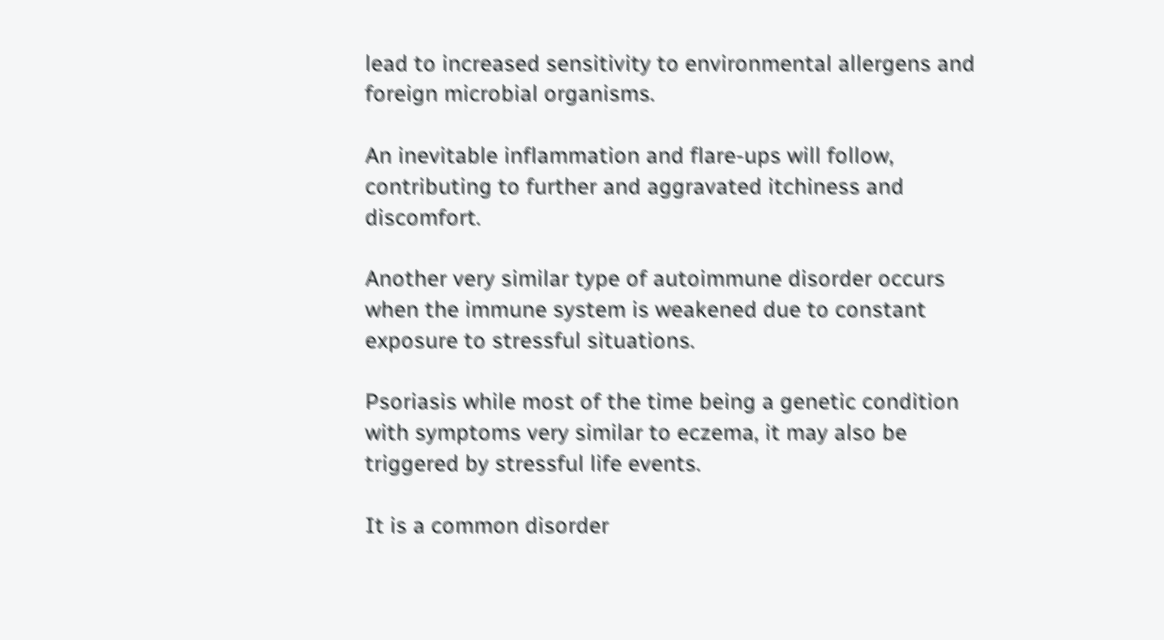lead to increased sensitivity to environmental allergens and foreign microbial organisms.

An inevitable inflammation and flare-ups will follow, contributing to further and aggravated itchiness and discomfort.

Another very similar type of autoimmune disorder occurs when the immune system is weakened due to constant exposure to stressful situations.

Psoriasis while most of the time being a genetic condition with symptoms very similar to eczema, it may also be triggered by stressful life events.

It is a common disorder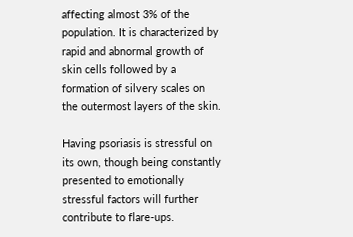affecting almost 3% of the population. It is characterized by rapid and abnormal growth of skin cells followed by a formation of silvery scales on the outermost layers of the skin.

Having psoriasis is stressful on its own, though being constantly presented to emotionally stressful factors will further contribute to flare-ups.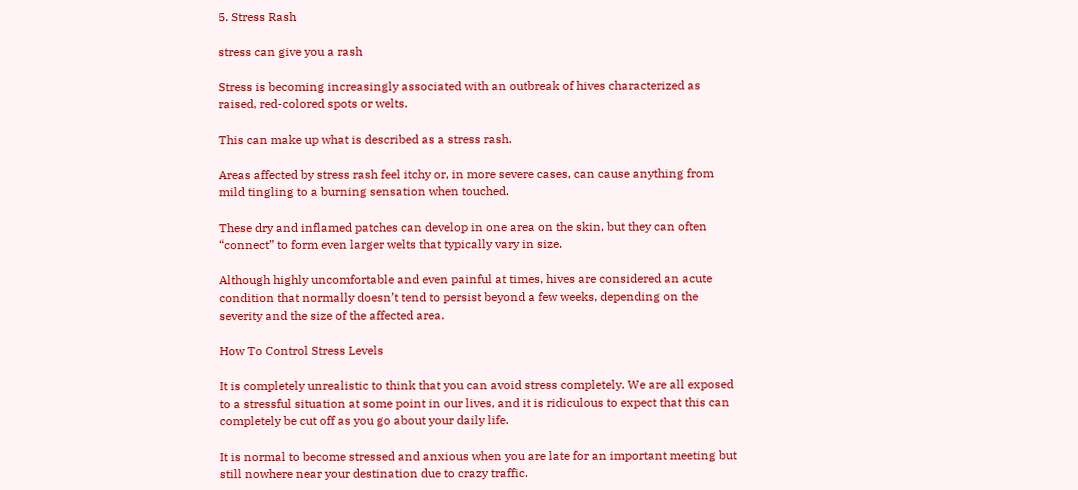5. Stress Rash

stress can give you a rash

Stress is becoming increasingly associated with an outbreak of hives characterized as raised, red-colored spots or welts.

This can make up what is described as a stress rash.

Areas affected by stress rash feel itchy or, in more severe cases, can cause anything from mild tingling to a burning sensation when touched.

These dry and inflamed patches can develop in one area on the skin, but they can often “connect” to form even larger welts that typically vary in size.

Although highly uncomfortable and even painful at times, hives are considered an acute condition that normally doesn’t tend to persist beyond a few weeks, depending on the severity and the size of the affected area.

How To Control Stress Levels

It is completely unrealistic to think that you can avoid stress completely. We are all exposed to a stressful situation at some point in our lives, and it is ridiculous to expect that this can completely be cut off as you go about your daily life.

It is normal to become stressed and anxious when you are late for an important meeting but still nowhere near your destination due to crazy traffic.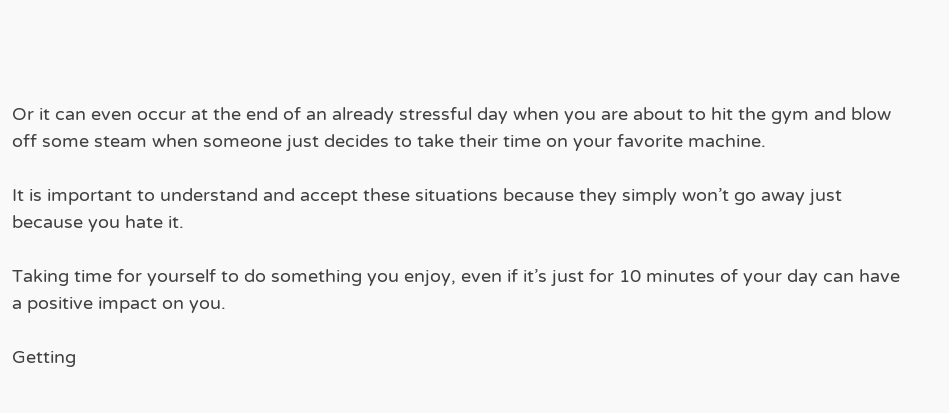Or it can even occur at the end of an already stressful day when you are about to hit the gym and blow off some steam when someone just decides to take their time on your favorite machine.

It is important to understand and accept these situations because they simply won’t go away just because you hate it.

Taking time for yourself to do something you enjoy, even if it’s just for 10 minutes of your day can have a positive impact on you.

Getting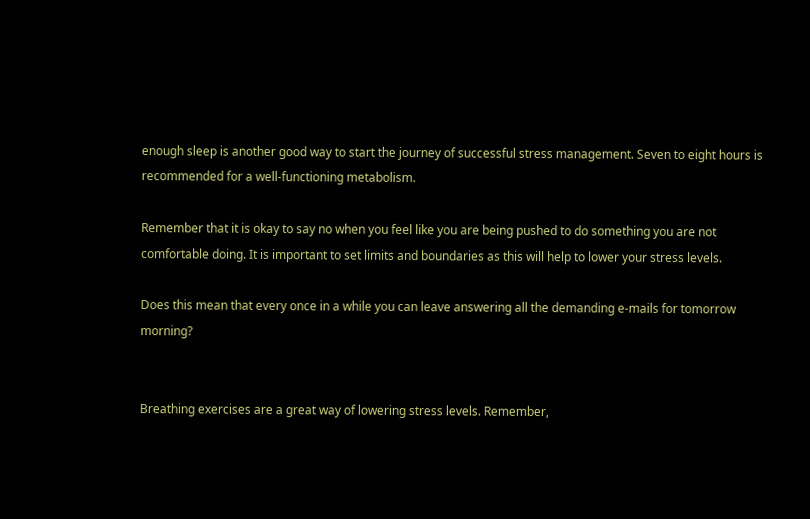enough sleep is another good way to start the journey of successful stress management. Seven to eight hours is recommended for a well-functioning metabolism.

Remember that it is okay to say no when you feel like you are being pushed to do something you are not comfortable doing. It is important to set limits and boundaries as this will help to lower your stress levels.

Does this mean that every once in a while you can leave answering all the demanding e-mails for tomorrow morning?


Breathing exercises are a great way of lowering stress levels. Remember,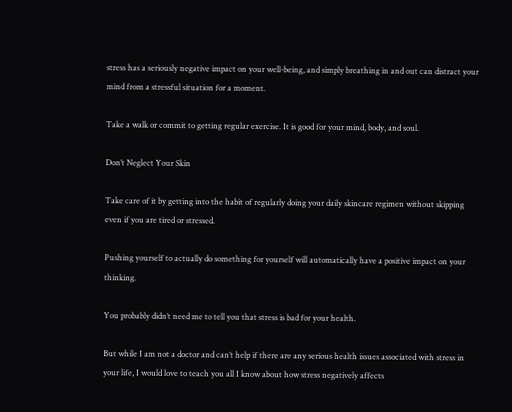stress has a seriously negative impact on your well-being, and simply breathing in and out can distract your mind from a stressful situation for a moment.

Take a walk or commit to getting regular exercise. It is good for your mind, body, and soul.

Don’t Neglect Your Skin

Take care of it by getting into the habit of regularly doing your daily skincare regimen without skipping even if you are tired or stressed.

Pushing yourself to actually do something for yourself will automatically have a positive impact on your thinking.

You probably didn’t need me to tell you that stress is bad for your health.

But while I am not a doctor and can’t help if there are any serious health issues associated with stress in your life, I would love to teach you all I know about how stress negatively affects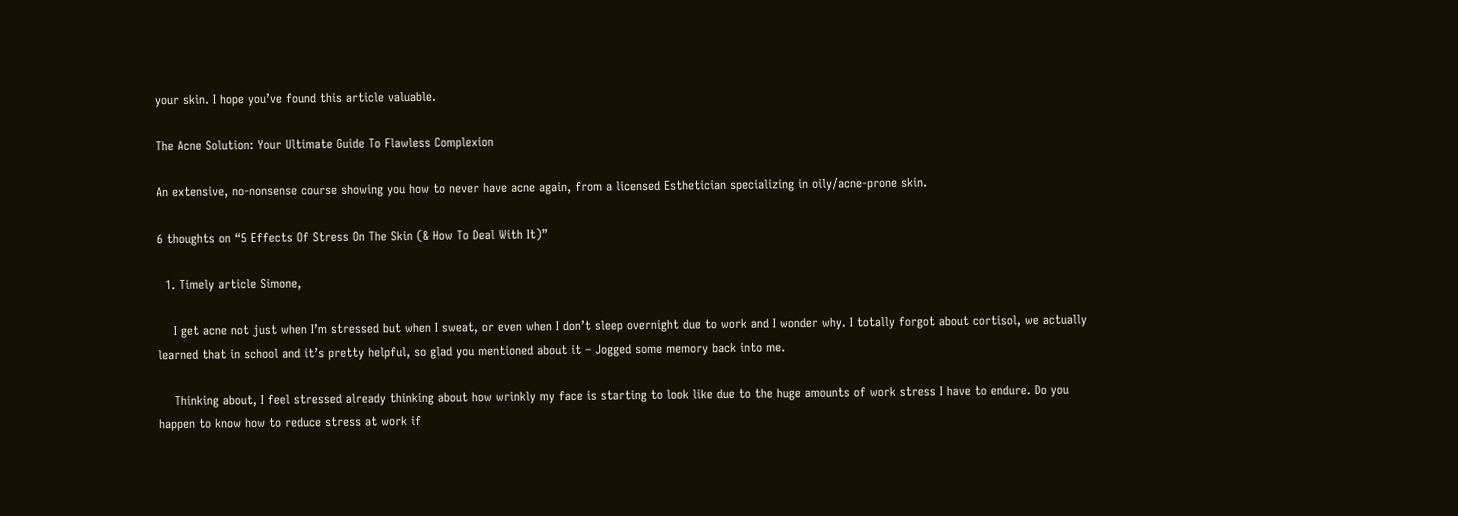your skin. I hope you’ve found this article valuable.

The Acne Solution: Your Ultimate Guide To Flawless Complexion

An extensive, no-nonsense course showing you how to never have acne again, from a licensed Esthetician specializing in oily/acne-prone skin.

6 thoughts on “5 Effects Of Stress On The Skin (& How To Deal With It)”

  1. Timely article Simone,

    I get acne not just when I’m stressed but when I sweat, or even when I don’t sleep overnight due to work and I wonder why. I totally forgot about cortisol, we actually learned that in school and it’s pretty helpful, so glad you mentioned about it – Jogged some memory back into me.

    Thinking about, I feel stressed already thinking about how wrinkly my face is starting to look like due to the huge amounts of work stress I have to endure. Do you happen to know how to reduce stress at work if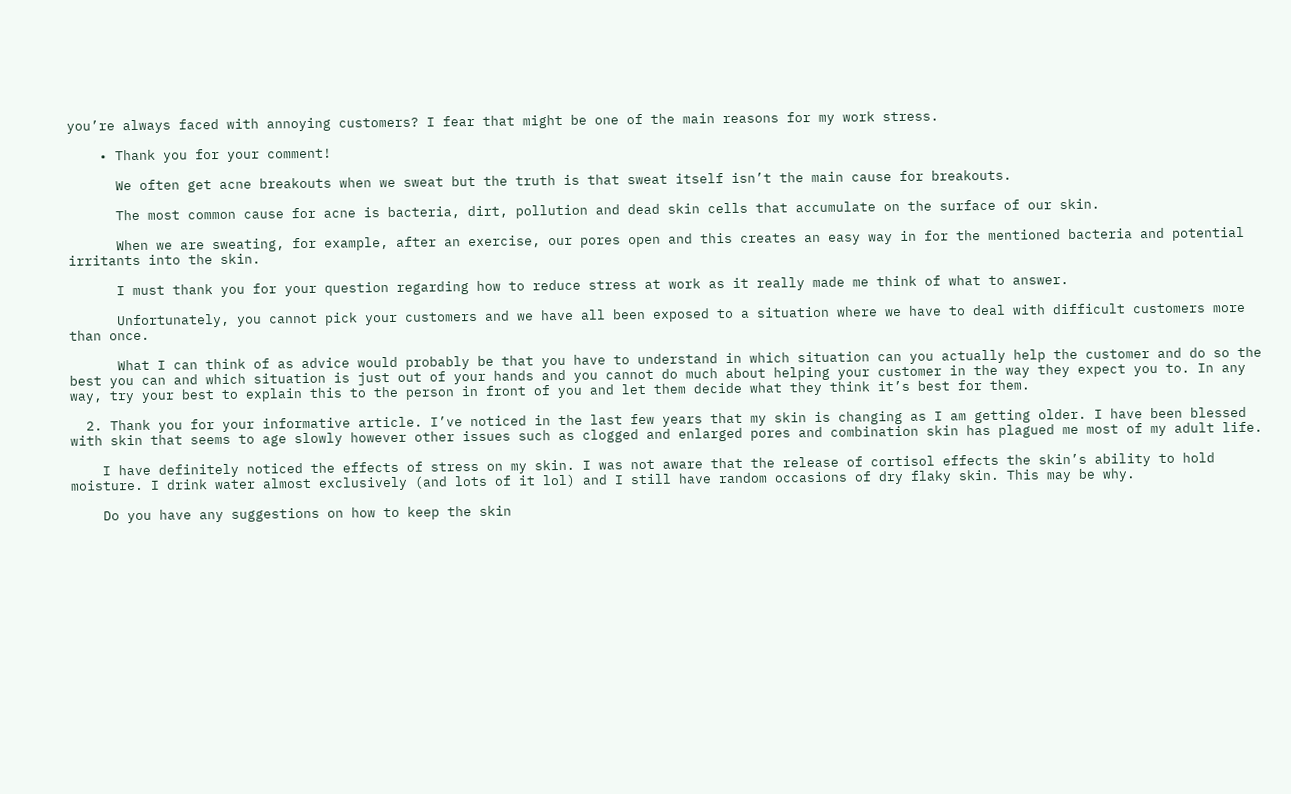you’re always faced with annoying customers? I fear that might be one of the main reasons for my work stress.

    • Thank you for your comment!

      We often get acne breakouts when we sweat but the truth is that sweat itself isn’t the main cause for breakouts.

      The most common cause for acne is bacteria, dirt, pollution and dead skin cells that accumulate on the surface of our skin.

      When we are sweating, for example, after an exercise, our pores open and this creates an easy way in for the mentioned bacteria and potential irritants into the skin.

      I must thank you for your question regarding how to reduce stress at work as it really made me think of what to answer.

      Unfortunately, you cannot pick your customers and we have all been exposed to a situation where we have to deal with difficult customers more than once.

      What I can think of as advice would probably be that you have to understand in which situation can you actually help the customer and do so the best you can and which situation is just out of your hands and you cannot do much about helping your customer in the way they expect you to. In any way, try your best to explain this to the person in front of you and let them decide what they think it’s best for them.

  2. Thank you for your informative article. I’ve noticed in the last few years that my skin is changing as I am getting older. I have been blessed with skin that seems to age slowly however other issues such as clogged and enlarged pores and combination skin has plagued me most of my adult life.

    I have definitely noticed the effects of stress on my skin. I was not aware that the release of cortisol effects the skin’s ability to hold moisture. I drink water almost exclusively (and lots of it lol) and I still have random occasions of dry flaky skin. This may be why.

    Do you have any suggestions on how to keep the skin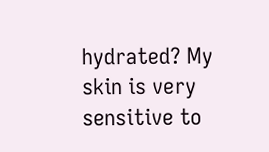hydrated? My skin is very sensitive to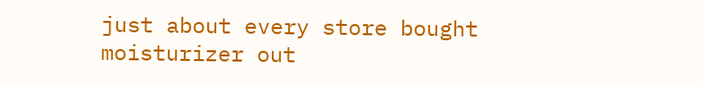just about every store bought moisturizer out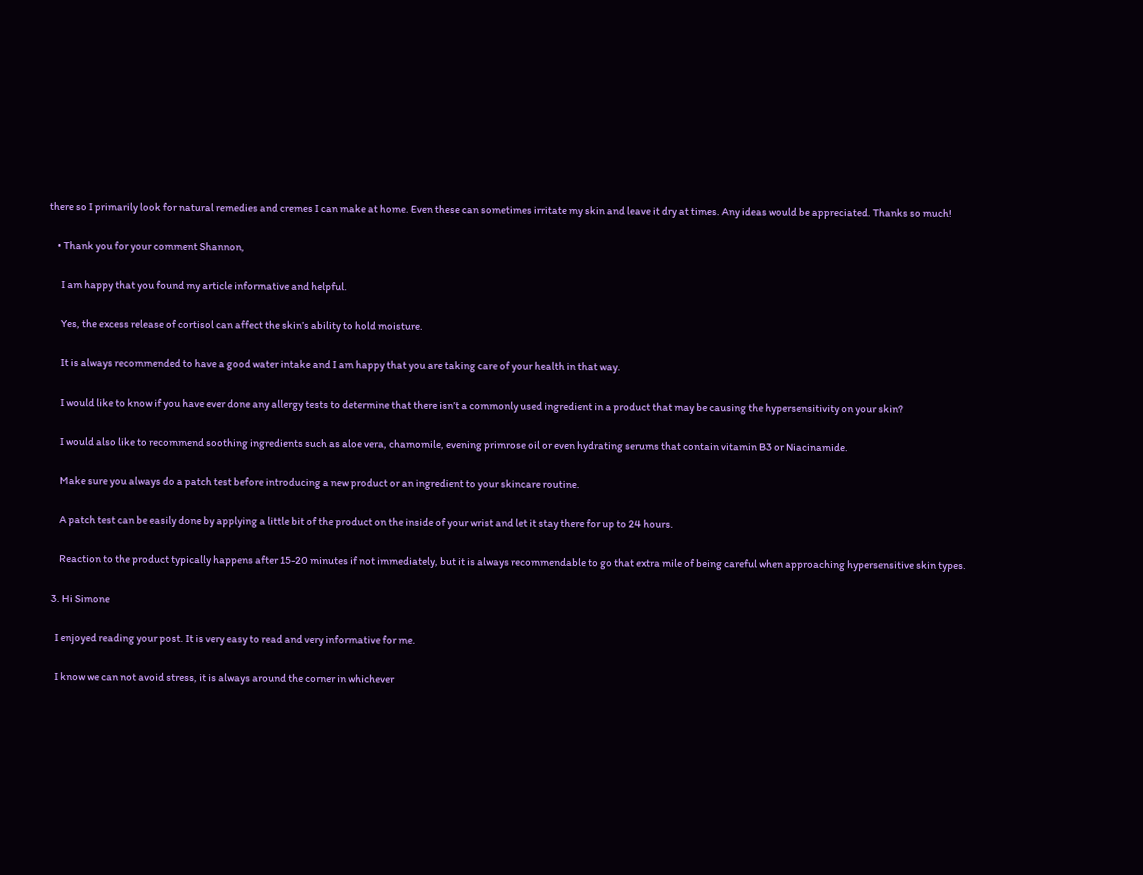there so I primarily look for natural remedies and cremes I can make at home. Even these can sometimes irritate my skin and leave it dry at times. Any ideas would be appreciated. Thanks so much!

    • Thank you for your comment Shannon,

      I am happy that you found my article informative and helpful.

      Yes, the excess release of cortisol can affect the skin’s ability to hold moisture.

      It is always recommended to have a good water intake and I am happy that you are taking care of your health in that way.

      I would like to know if you have ever done any allergy tests to determine that there isn’t a commonly used ingredient in a product that may be causing the hypersensitivity on your skin?

      I would also like to recommend soothing ingredients such as aloe vera, chamomile, evening primrose oil or even hydrating serums that contain vitamin B3 or Niacinamide.

      Make sure you always do a patch test before introducing a new product or an ingredient to your skincare routine.

      A patch test can be easily done by applying a little bit of the product on the inside of your wrist and let it stay there for up to 24 hours.

      Reaction to the product typically happens after 15-20 minutes if not immediately, but it is always recommendable to go that extra mile of being careful when approaching hypersensitive skin types.

  3. Hi Simone

    I enjoyed reading your post. It is very easy to read and very informative for me.

    I know we can not avoid stress, it is always around the corner in whichever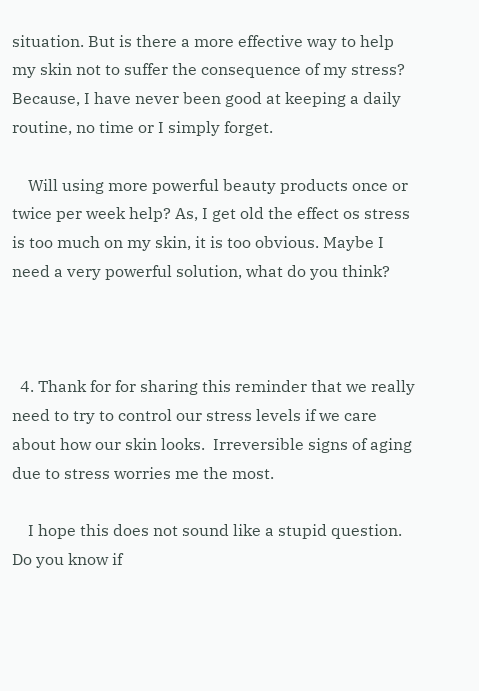situation. But is there a more effective way to help my skin not to suffer the consequence of my stress? Because, I have never been good at keeping a daily routine, no time or I simply forget.

    Will using more powerful beauty products once or twice per week help? As, I get old the effect os stress is too much on my skin, it is too obvious. Maybe I need a very powerful solution, what do you think?



  4. Thank for for sharing this reminder that we really need to try to control our stress levels if we care about how our skin looks.  Irreversible signs of aging due to stress worries me the most.

    I hope this does not sound like a stupid question. Do you know if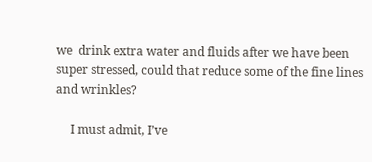we  drink extra water and fluids after we have been super stressed, could that reduce some of the fine lines and wrinkles?

     I must admit, I’ve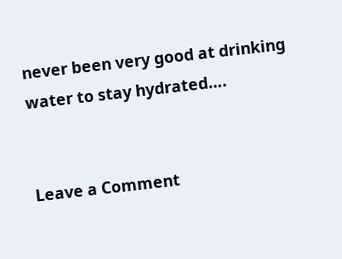never been very good at drinking water to stay hydrated….


Leave a Comment